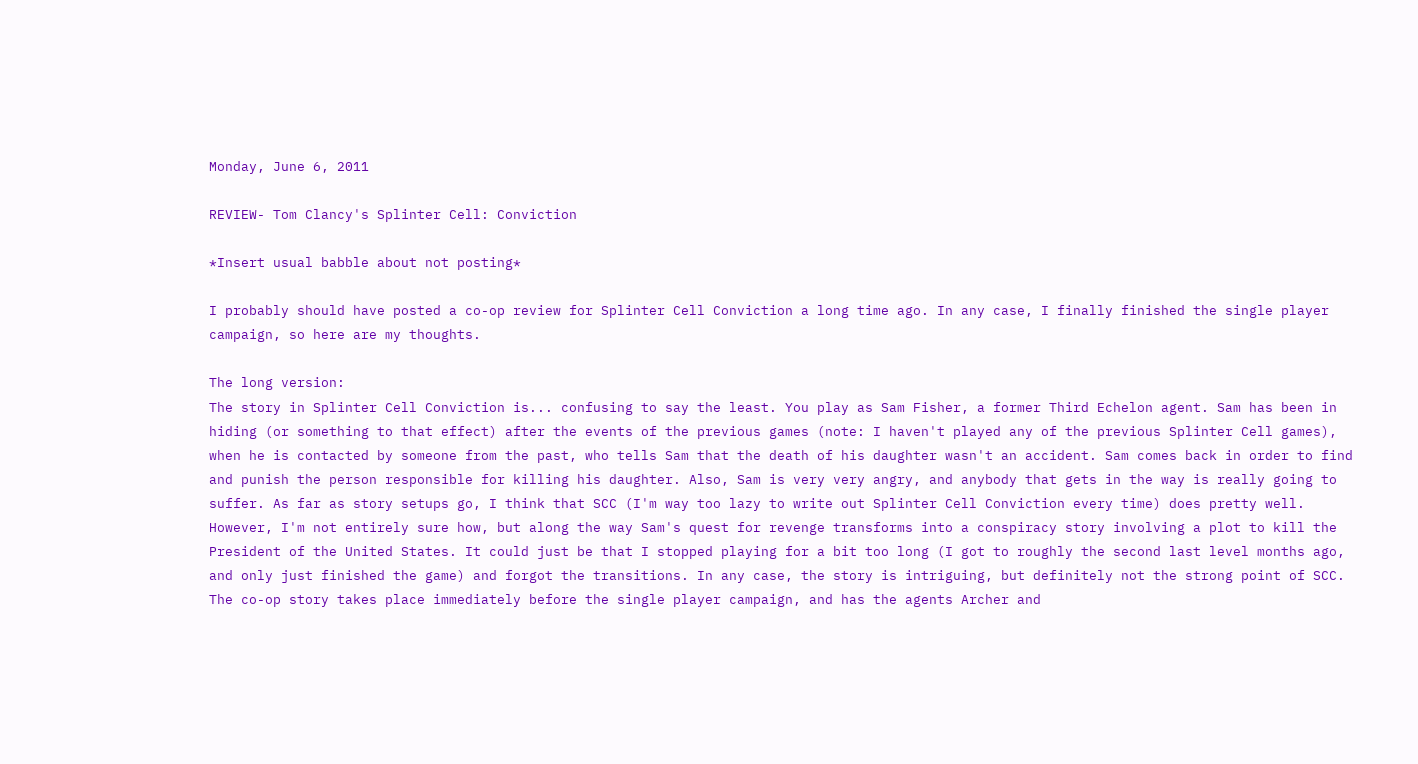Monday, June 6, 2011

REVIEW- Tom Clancy's Splinter Cell: Conviction

*Insert usual babble about not posting*

I probably should have posted a co-op review for Splinter Cell Conviction a long time ago. In any case, I finally finished the single player campaign, so here are my thoughts.

The long version:
The story in Splinter Cell Conviction is... confusing to say the least. You play as Sam Fisher, a former Third Echelon agent. Sam has been in hiding (or something to that effect) after the events of the previous games (note: I haven't played any of the previous Splinter Cell games), when he is contacted by someone from the past, who tells Sam that the death of his daughter wasn't an accident. Sam comes back in order to find and punish the person responsible for killing his daughter. Also, Sam is very very angry, and anybody that gets in the way is really going to suffer. As far as story setups go, I think that SCC (I'm way too lazy to write out Splinter Cell Conviction every time) does pretty well. However, I'm not entirely sure how, but along the way Sam's quest for revenge transforms into a conspiracy story involving a plot to kill the President of the United States. It could just be that I stopped playing for a bit too long (I got to roughly the second last level months ago, and only just finished the game) and forgot the transitions. In any case, the story is intriguing, but definitely not the strong point of SCC. The co-op story takes place immediately before the single player campaign, and has the agents Archer and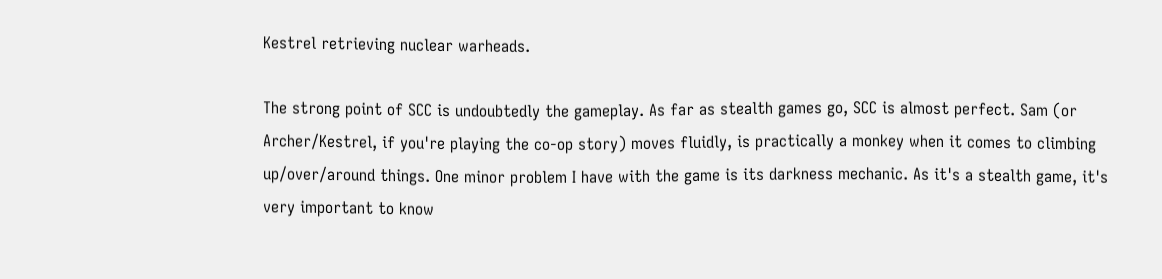Kestrel retrieving nuclear warheads.

The strong point of SCC is undoubtedly the gameplay. As far as stealth games go, SCC is almost perfect. Sam (or Archer/Kestrel, if you're playing the co-op story) moves fluidly, is practically a monkey when it comes to climbing up/over/around things. One minor problem I have with the game is its darkness mechanic. As it's a stealth game, it's very important to know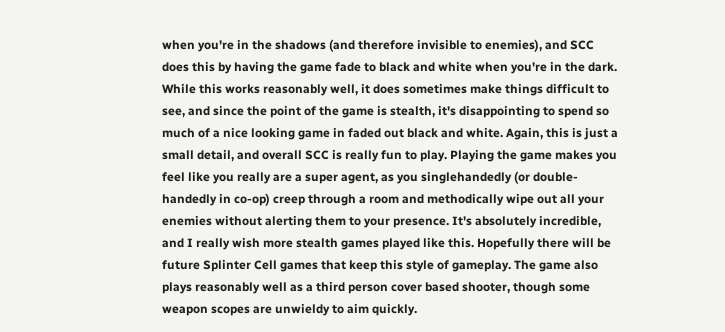when you're in the shadows (and therefore invisible to enemies), and SCC does this by having the game fade to black and white when you're in the dark. While this works reasonably well, it does sometimes make things difficult to see, and since the point of the game is stealth, it's disappointing to spend so much of a nice looking game in faded out black and white. Again, this is just a small detail, and overall SCC is really fun to play. Playing the game makes you feel like you really are a super agent, as you singlehandedly (or double-handedly in co-op) creep through a room and methodically wipe out all your enemies without alerting them to your presence. It's absolutely incredible, and I really wish more stealth games played like this. Hopefully there will be future Splinter Cell games that keep this style of gameplay. The game also plays reasonably well as a third person cover based shooter, though some weapon scopes are unwieldy to aim quickly.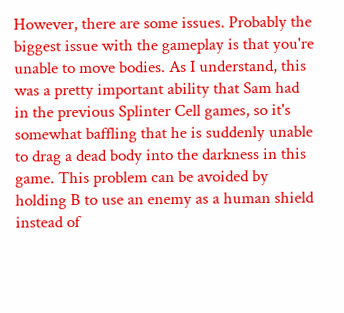However, there are some issues. Probably the biggest issue with the gameplay is that you're unable to move bodies. As I understand, this was a pretty important ability that Sam had in the previous Splinter Cell games, so it's somewhat baffling that he is suddenly unable to drag a dead body into the darkness in this game. This problem can be avoided by holding B to use an enemy as a human shield instead of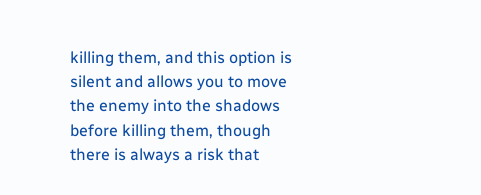killing them, and this option is silent and allows you to move the enemy into the shadows before killing them, though there is always a risk that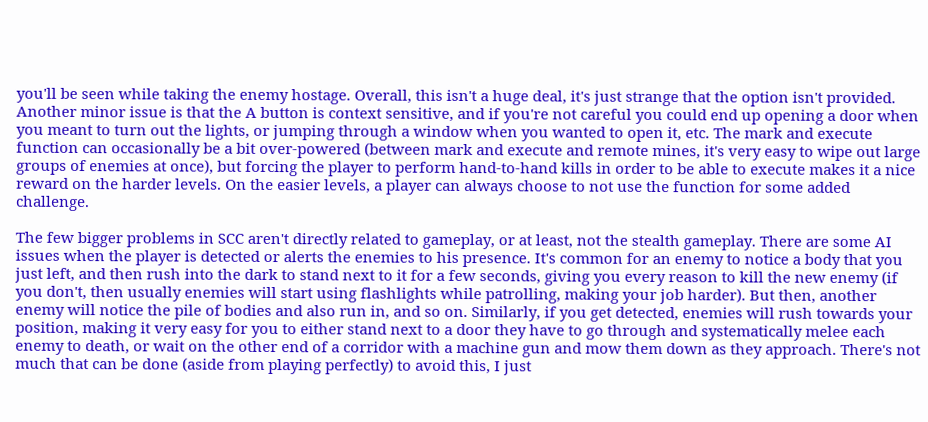you'll be seen while taking the enemy hostage. Overall, this isn't a huge deal, it's just strange that the option isn't provided. Another minor issue is that the A button is context sensitive, and if you're not careful you could end up opening a door when you meant to turn out the lights, or jumping through a window when you wanted to open it, etc. The mark and execute function can occasionally be a bit over-powered (between mark and execute and remote mines, it's very easy to wipe out large groups of enemies at once), but forcing the player to perform hand-to-hand kills in order to be able to execute makes it a nice reward on the harder levels. On the easier levels, a player can always choose to not use the function for some added challenge.

The few bigger problems in SCC aren't directly related to gameplay, or at least, not the stealth gameplay. There are some AI issues when the player is detected or alerts the enemies to his presence. It's common for an enemy to notice a body that you just left, and then rush into the dark to stand next to it for a few seconds, giving you every reason to kill the new enemy (if you don't, then usually enemies will start using flashlights while patrolling, making your job harder). But then, another enemy will notice the pile of bodies and also run in, and so on. Similarly, if you get detected, enemies will rush towards your position, making it very easy for you to either stand next to a door they have to go through and systematically melee each enemy to death, or wait on the other end of a corridor with a machine gun and mow them down as they approach. There's not much that can be done (aside from playing perfectly) to avoid this, I just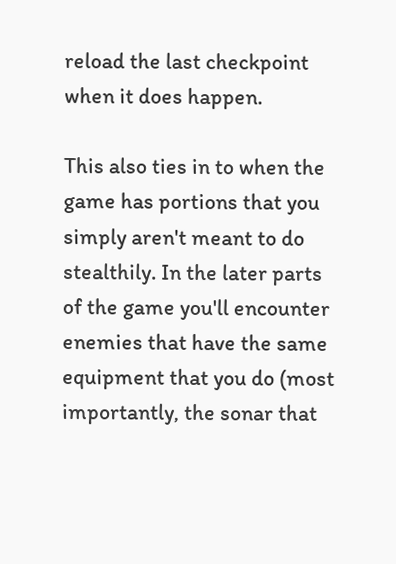reload the last checkpoint when it does happen.

This also ties in to when the game has portions that you simply aren't meant to do stealthily. In the later parts of the game you'll encounter enemies that have the same equipment that you do (most importantly, the sonar that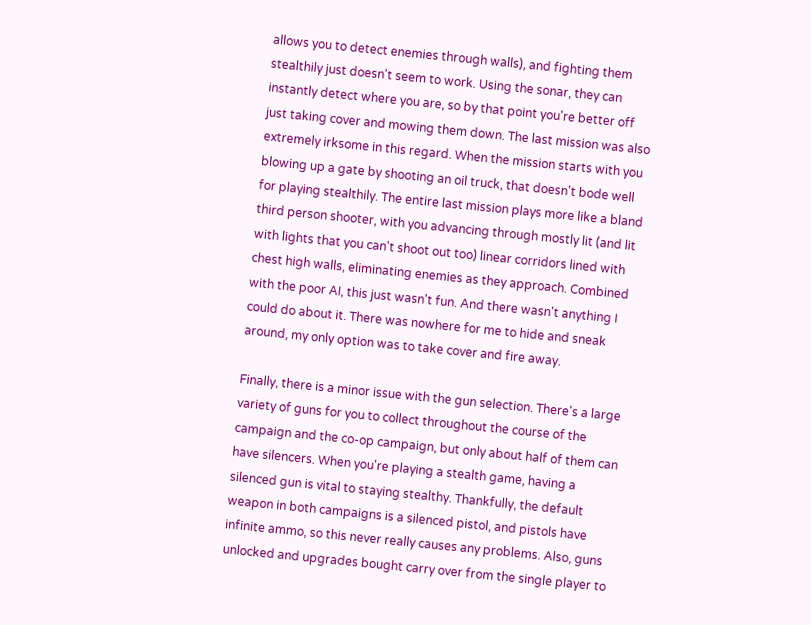allows you to detect enemies through walls), and fighting them stealthily just doesn't seem to work. Using the sonar, they can instantly detect where you are, so by that point you're better off just taking cover and mowing them down. The last mission was also extremely irksome in this regard. When the mission starts with you blowing up a gate by shooting an oil truck, that doesn't bode well for playing stealthily. The entire last mission plays more like a bland third person shooter, with you advancing through mostly lit (and lit with lights that you can't shoot out too) linear corridors lined with chest high walls, eliminating enemies as they approach. Combined with the poor AI, this just wasn't fun. And there wasn't anything I could do about it. There was nowhere for me to hide and sneak around, my only option was to take cover and fire away.

Finally, there is a minor issue with the gun selection. There's a large variety of guns for you to collect throughout the course of the campaign and the co-op campaign, but only about half of them can have silencers. When you're playing a stealth game, having a silenced gun is vital to staying stealthy. Thankfully, the default weapon in both campaigns is a silenced pistol, and pistols have infinite ammo, so this never really causes any problems. Also, guns unlocked and upgrades bought carry over from the single player to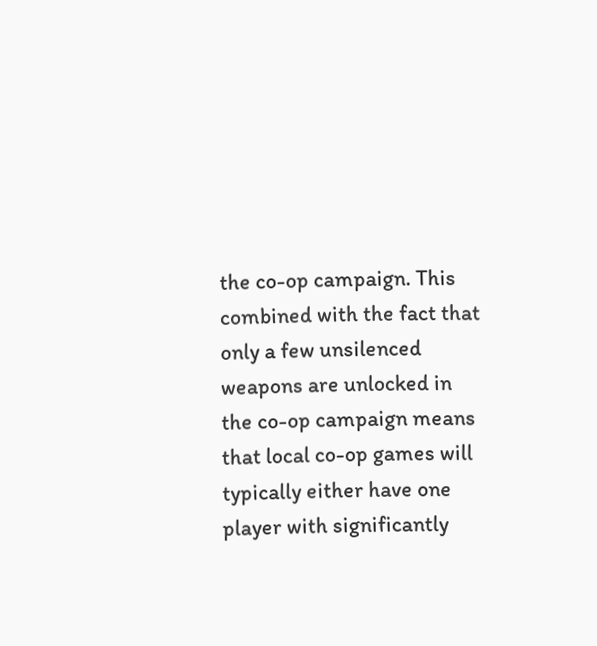the co-op campaign. This combined with the fact that only a few unsilenced weapons are unlocked in the co-op campaign means that local co-op games will typically either have one player with significantly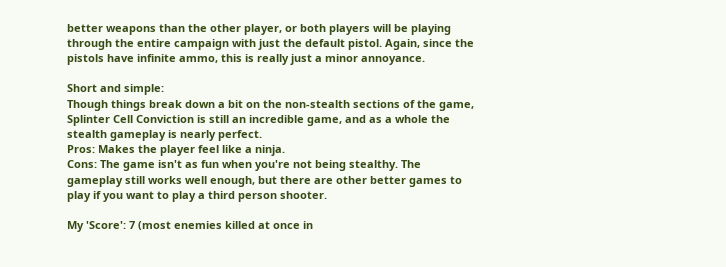better weapons than the other player, or both players will be playing through the entire campaign with just the default pistol. Again, since the pistols have infinite ammo, this is really just a minor annoyance.

Short and simple:
Though things break down a bit on the non-stealth sections of the game, Splinter Cell Conviction is still an incredible game, and as a whole the stealth gameplay is nearly perfect.
Pros: Makes the player feel like a ninja.
Cons: The game isn't as fun when you're not being stealthy. The gameplay still works well enough, but there are other better games to play if you want to play a third person shooter.

My 'Score': 7 (most enemies killed at once in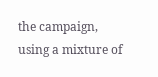the campaign, using a mixture of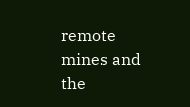remote mines and the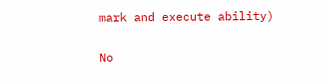mark and execute ability)

No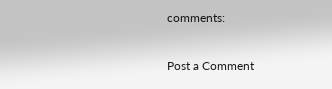comments:

Post a Comment